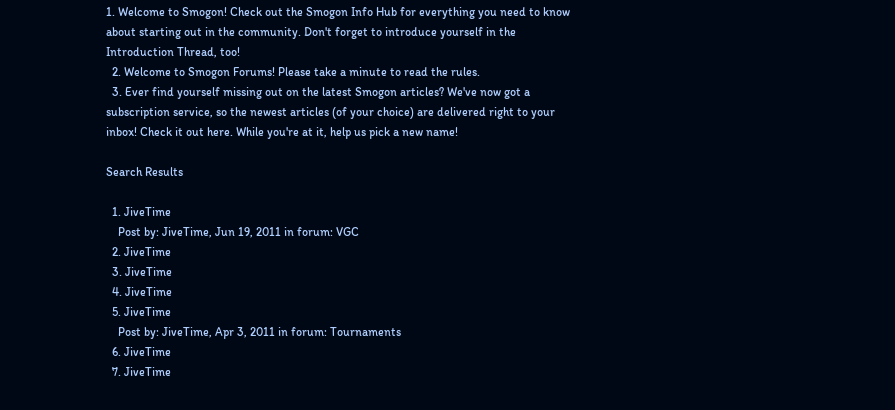1. Welcome to Smogon! Check out the Smogon Info Hub for everything you need to know about starting out in the community. Don't forget to introduce yourself in the Introduction Thread, too!
  2. Welcome to Smogon Forums! Please take a minute to read the rules.
  3. Ever find yourself missing out on the latest Smogon articles? We've now got a subscription service, so the newest articles (of your choice) are delivered right to your inbox! Check it out here. While you're at it, help us pick a new name!

Search Results

  1. JiveTime
    Post by: JiveTime, Jun 19, 2011 in forum: VGC
  2. JiveTime
  3. JiveTime
  4. JiveTime
  5. JiveTime
    Post by: JiveTime, Apr 3, 2011 in forum: Tournaments
  6. JiveTime
  7. JiveTime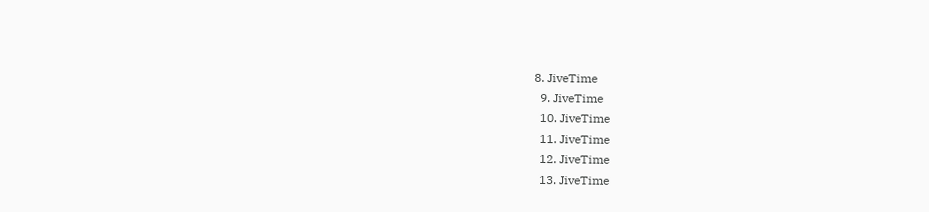8. JiveTime
  9. JiveTime
  10. JiveTime
  11. JiveTime
  12. JiveTime
  13. JiveTime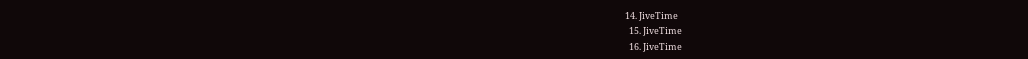14. JiveTime
  15. JiveTime
  16. JiveTime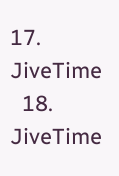17. JiveTime
  18. JiveTime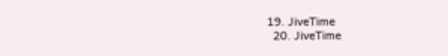19. JiveTime
  20. JiveTime